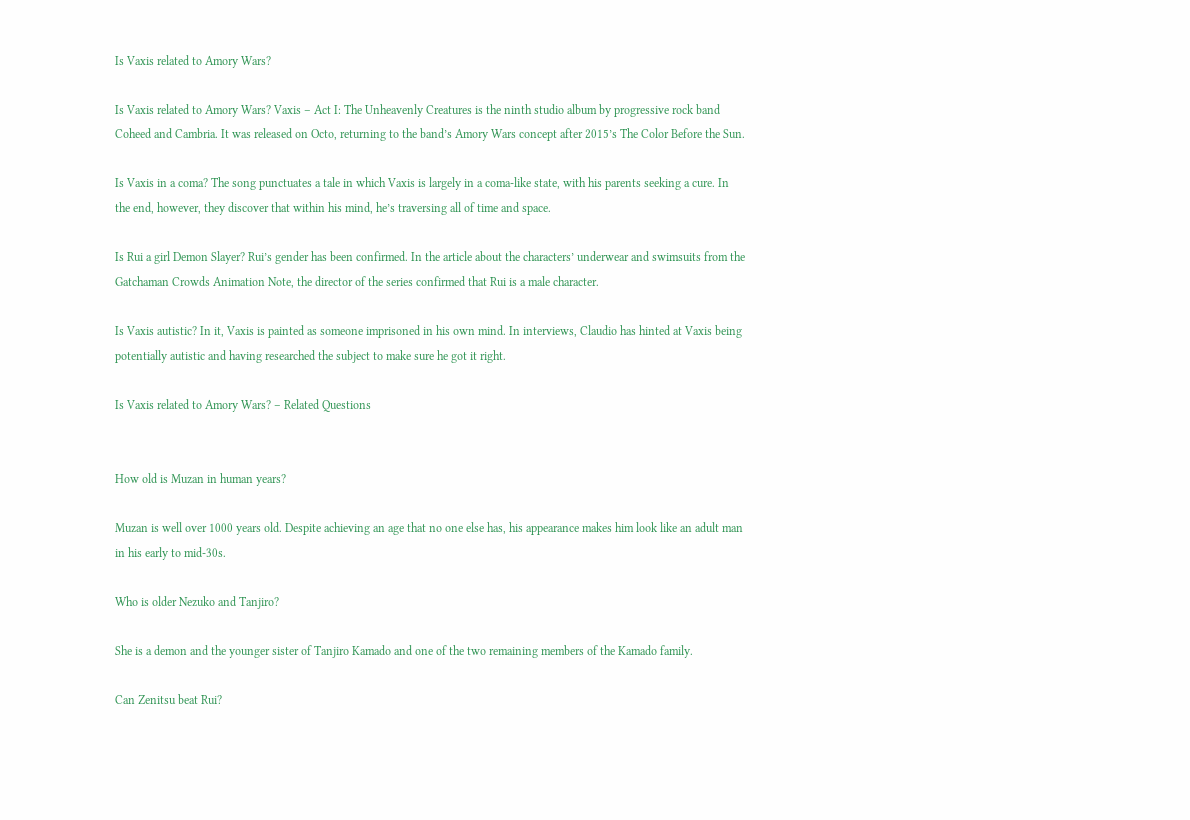Is Vaxis related to Amory Wars?

Is Vaxis related to Amory Wars? Vaxis – Act I: The Unheavenly Creatures is the ninth studio album by progressive rock band Coheed and Cambria. It was released on Octo, returning to the band’s Amory Wars concept after 2015’s The Color Before the Sun.

Is Vaxis in a coma? The song punctuates a tale in which Vaxis is largely in a coma-like state, with his parents seeking a cure. In the end, however, they discover that within his mind, he’s traversing all of time and space.

Is Rui a girl Demon Slayer? Rui’s gender has been confirmed. In the article about the characters’ underwear and swimsuits from the Gatchaman Crowds Animation Note, the director of the series confirmed that Rui is a male character.

Is Vaxis autistic? In it, Vaxis is painted as someone imprisoned in his own mind. In interviews, Claudio has hinted at Vaxis being potentially autistic and having researched the subject to make sure he got it right.

Is Vaxis related to Amory Wars? – Related Questions


How old is Muzan in human years?

Muzan is well over 1000 years old. Despite achieving an age that no one else has, his appearance makes him look like an adult man in his early to mid-30s.

Who is older Nezuko and Tanjiro?

She is a demon and the younger sister of Tanjiro Kamado and one of the two remaining members of the Kamado family.

Can Zenitsu beat Rui?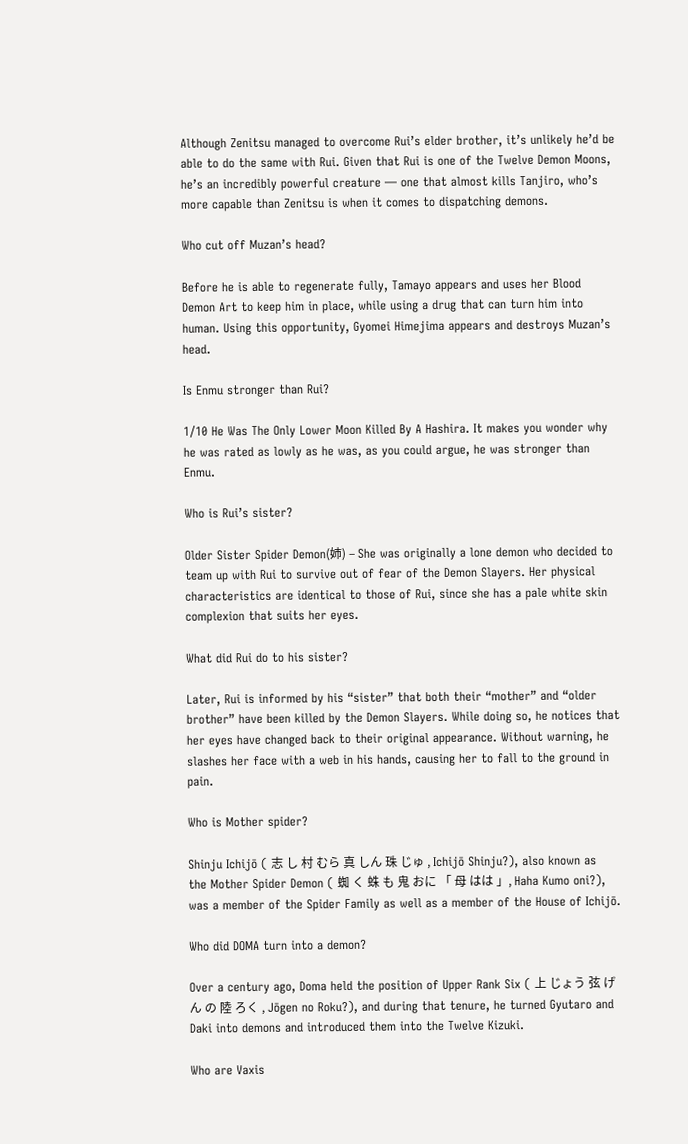Although Zenitsu managed to overcome Rui’s elder brother, it’s unlikely he’d be able to do the same with Rui. Given that Rui is one of the Twelve Demon Moons, he’s an incredibly powerful creature — one that almost kills Tanjiro, who’s more capable than Zenitsu is when it comes to dispatching demons.

Who cut off Muzan’s head?

Before he is able to regenerate fully, Tamayo appears and uses her Blood Demon Art to keep him in place, while using a drug that can turn him into human. Using this opportunity, Gyomei Himejima appears and destroys Muzan’s head.

Is Enmu stronger than Rui?

1/10 He Was The Only Lower Moon Killed By A Hashira. It makes you wonder why he was rated as lowly as he was, as you could argue, he was stronger than Enmu.

Who is Rui’s sister?

Older Sister Spider Demon(姉) – She was originally a lone demon who decided to team up with Rui to survive out of fear of the Demon Slayers. Her physical characteristics are identical to those of Rui, since she has a pale white skin complexion that suits her eyes.

What did Rui do to his sister?

Later, Rui is informed by his “sister” that both their “mother” and “older brother” have been killed by the Demon Slayers. While doing so, he notices that her eyes have changed back to their original appearance. Without warning, he slashes her face with a web in his hands, causing her to fall to the ground in pain.

Who is Mother spider?

Shinju Ichijō ( 志 し 村 むら 真 しん 珠 じゅ , Ichijō Shinju?), also known as the Mother Spider Demon ( 蜘 く 蛛 も 鬼 おに 「 母 はは 」, Haha Kumo oni?), was a member of the Spider Family as well as a member of the House of Ichijō.

Who did DOMA turn into a demon?

Over a century ago, Doma held the position of Upper Rank Six ( 上 じょう 弦 げん の 陸 ろく , Jōgen no Roku?), and during that tenure, he turned Gyutaro and Daki into demons and introduced them into the Twelve Kizuki.

Who are Vaxis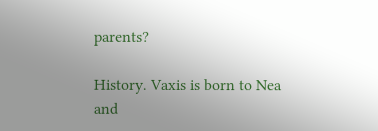parents?

History. Vaxis is born to Nea and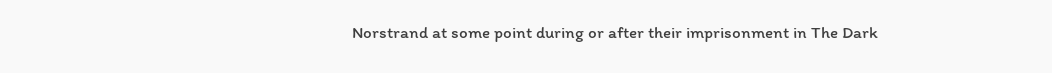Norstrand at some point during or after their imprisonment in The Dark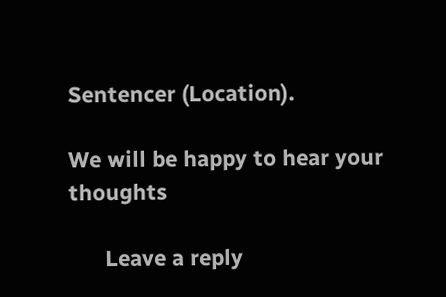Sentencer (Location).

We will be happy to hear your thoughts

      Leave a reply